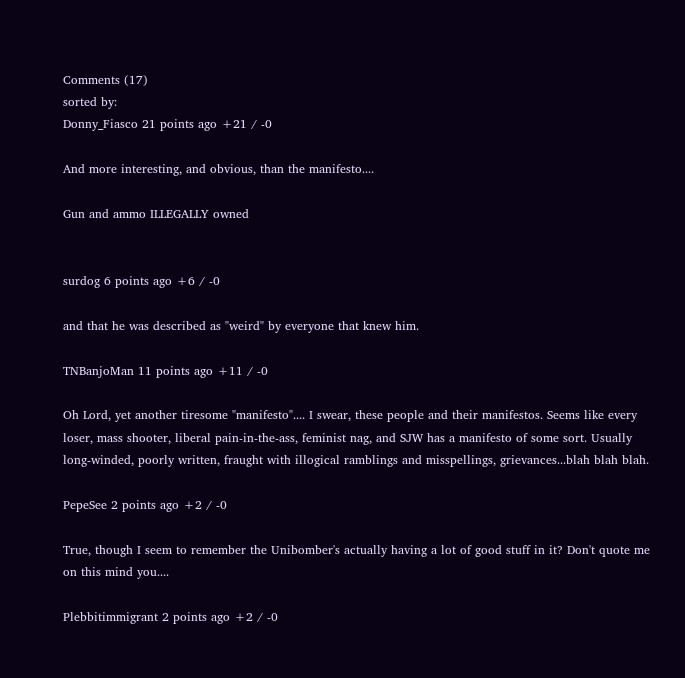Comments (17)
sorted by:
Donny_Fiasco 21 points ago +21 / -0

And more interesting, and obvious, than the manifesto....

Gun and ammo ILLEGALLY owned


surdog 6 points ago +6 / -0

and that he was described as "weird" by everyone that knew him.

TNBanjoMan 11 points ago +11 / -0

Oh Lord, yet another tiresome "manifesto".... I swear, these people and their manifestos. Seems like every loser, mass shooter, liberal pain-in-the-ass, feminist nag, and SJW has a manifesto of some sort. Usually long-winded, poorly written, fraught with illogical ramblings and misspellings, grievances...blah blah blah.

PepeSee 2 points ago +2 / -0

True, though I seem to remember the Unibomber's actually having a lot of good stuff in it? Don't quote me on this mind you....

Plebbitimmigrant 2 points ago +2 / -0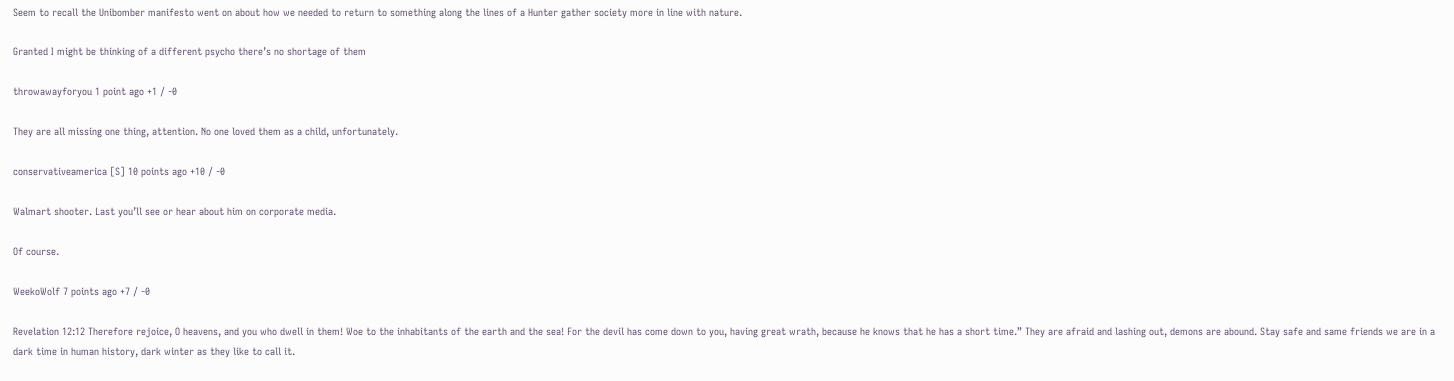Seem to recall the Unibomber manifesto went on about how we needed to return to something along the lines of a Hunter gather society more in line with nature.

Granted I might be thinking of a different psycho there’s no shortage of them

throwawayforyou 1 point ago +1 / -0

They are all missing one thing, attention. No one loved them as a child, unfortunately.

conservativeamerica [S] 10 points ago +10 / -0

Walmart shooter. Last you’ll see or hear about him on corporate media.

Of course.

WeekoWolf 7 points ago +7 / -0

Revelation 12:12 Therefore rejoice, O heavens, and you who dwell in them! Woe to the inhabitants of the earth and the sea! For the devil has come down to you, having great wrath, because he knows that he has a short time.” They are afraid and lashing out, demons are abound. Stay safe and same friends we are in a dark time in human history, dark winter as they like to call it.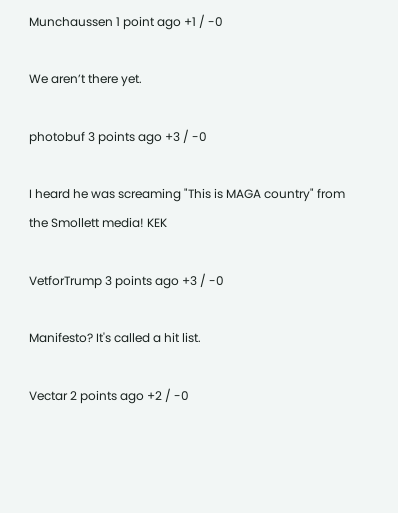Munchaussen 1 point ago +1 / -0

We aren’t there yet.

photobuf 3 points ago +3 / -0

I heard he was screaming "This is MAGA country" from the Smollett media! KEK

VetforTrump 3 points ago +3 / -0

Manifesto? It's called a hit list.

Vectar 2 points ago +2 / -0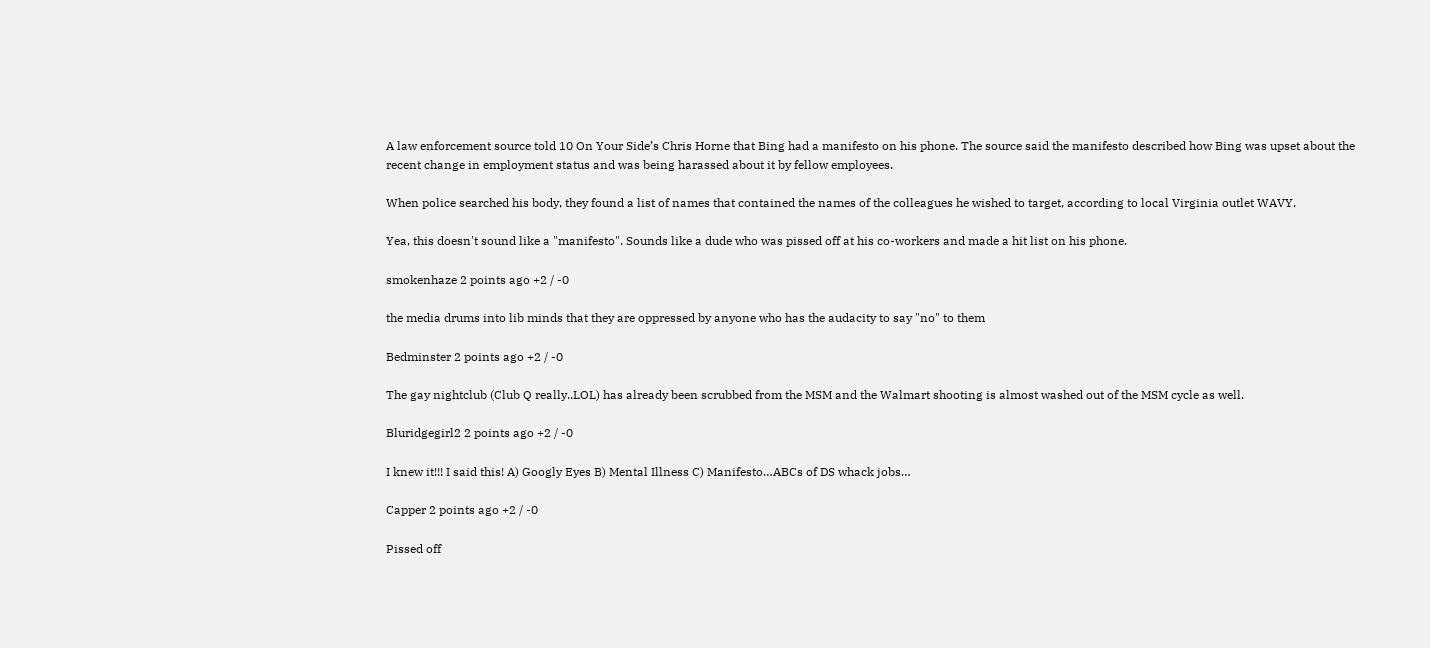A law enforcement source told 10 On Your Side’s Chris Horne that Bing had a manifesto on his phone. The source said the manifesto described how Bing was upset about the recent change in employment status and was being harassed about it by fellow employees.

When police searched his body, they found a list of names that contained the names of the colleagues he wished to target, according to local Virginia outlet WAVY.

Yea, this doesn't sound like a "manifesto". Sounds like a dude who was pissed off at his co-workers and made a hit list on his phone.

smokenhaze 2 points ago +2 / -0

the media drums into lib minds that they are oppressed by anyone who has the audacity to say "no" to them

Bedminster 2 points ago +2 / -0

The gay nightclub (Club Q really..LOL) has already been scrubbed from the MSM and the Walmart shooting is almost washed out of the MSM cycle as well.

Bluridgegirl2 2 points ago +2 / -0

I knew it!!! I said this! A) Googly Eyes B) Mental Illness C) Manifesto…ABCs of DS whack jobs…

Capper 2 points ago +2 / -0

Pissed off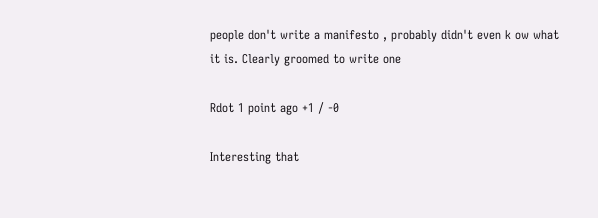people don't write a manifesto , probably didn't even k ow what it is. Clearly groomed to write one

Rdot 1 point ago +1 / -0

Interesting that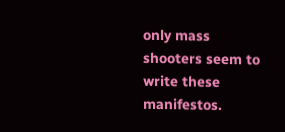only mass shooters seem to write these manifestos.